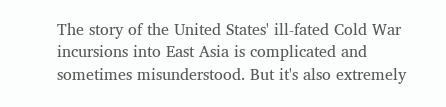The story of the United States' ill-fated Cold War incursions into East Asia is complicated and sometimes misunderstood. But it's also extremely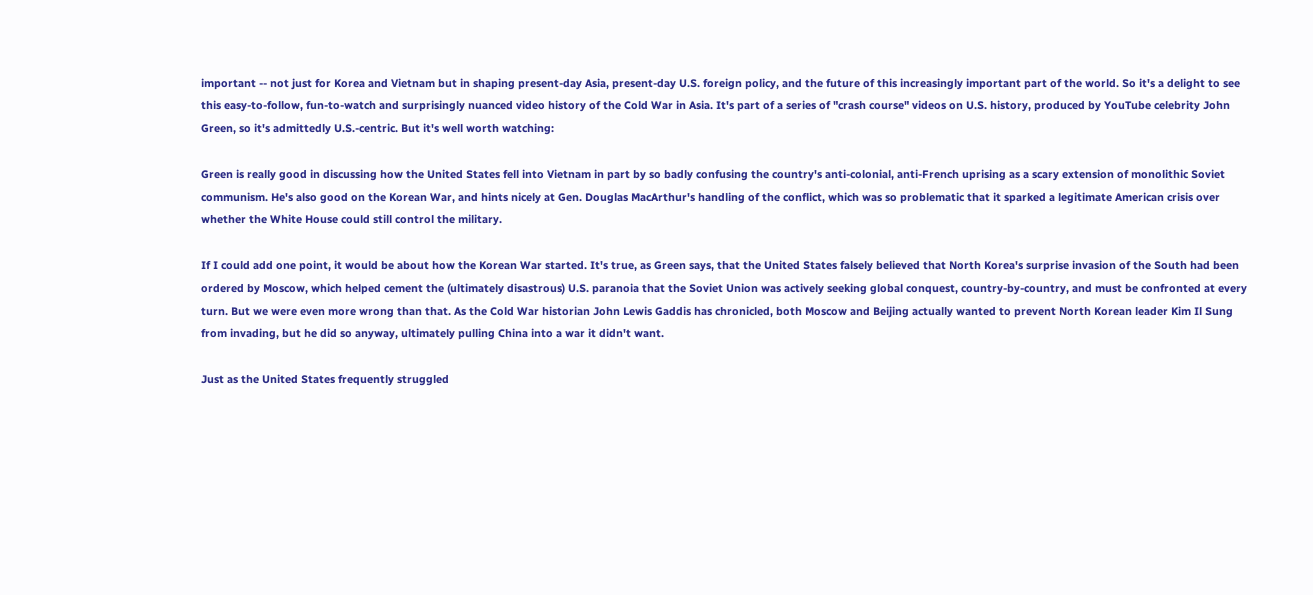important -- not just for Korea and Vietnam but in shaping present-day Asia, present-day U.S. foreign policy, and the future of this increasingly important part of the world. So it's a delight to see this easy-to-follow, fun-to-watch and surprisingly nuanced video history of the Cold War in Asia. It's part of a series of "crash course" videos on U.S. history, produced by YouTube celebrity John Green, so it's admittedly U.S.-centric. But it's well worth watching:

Green is really good in discussing how the United States fell into Vietnam in part by so badly confusing the country's anti-colonial, anti-French uprising as a scary extension of monolithic Soviet communism. He's also good on the Korean War, and hints nicely at Gen. Douglas MacArthur's handling of the conflict, which was so problematic that it sparked a legitimate American crisis over whether the White House could still control the military.

If I could add one point, it would be about how the Korean War started. It's true, as Green says, that the United States falsely believed that North Korea's surprise invasion of the South had been ordered by Moscow, which helped cement the (ultimately disastrous) U.S. paranoia that the Soviet Union was actively seeking global conquest, country-by-country, and must be confronted at every turn. But we were even more wrong than that. As the Cold War historian John Lewis Gaddis has chronicled, both Moscow and Beijing actually wanted to prevent North Korean leader Kim Il Sung from invading, but he did so anyway, ultimately pulling China into a war it didn't want.

Just as the United States frequently struggled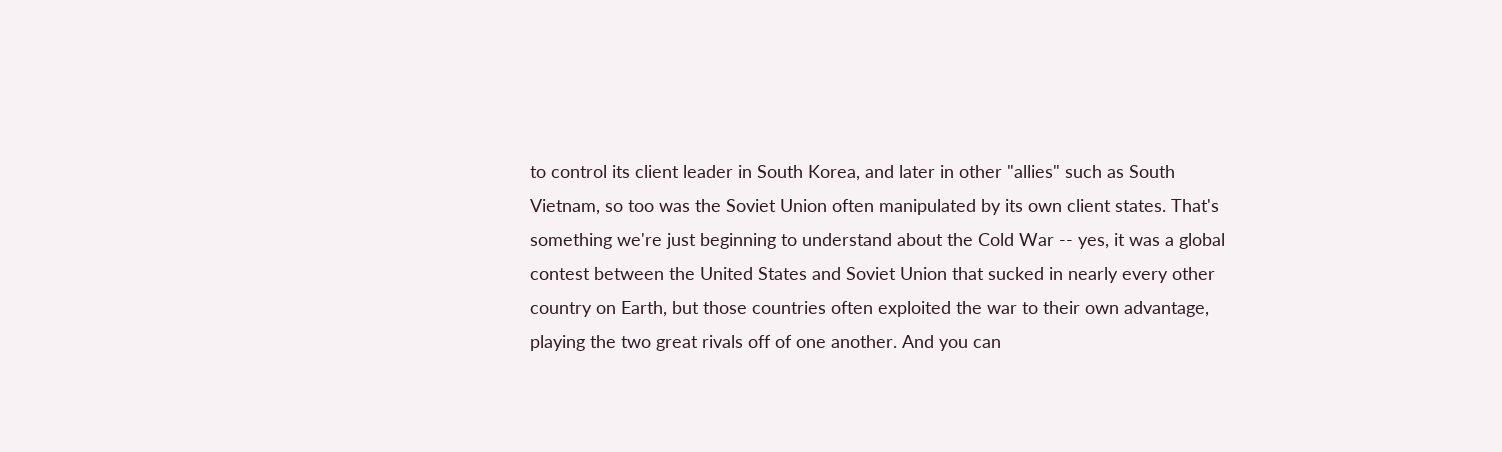to control its client leader in South Korea, and later in other "allies" such as South Vietnam, so too was the Soviet Union often manipulated by its own client states. That's something we're just beginning to understand about the Cold War -- yes, it was a global contest between the United States and Soviet Union that sucked in nearly every other country on Earth, but those countries often exploited the war to their own advantage, playing the two great rivals off of one another. And you can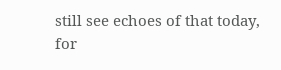still see echoes of that today, for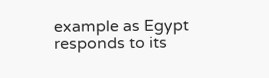example as Egypt responds to its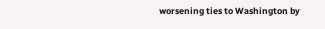worsening ties to Washington by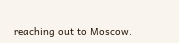reaching out to Moscow.